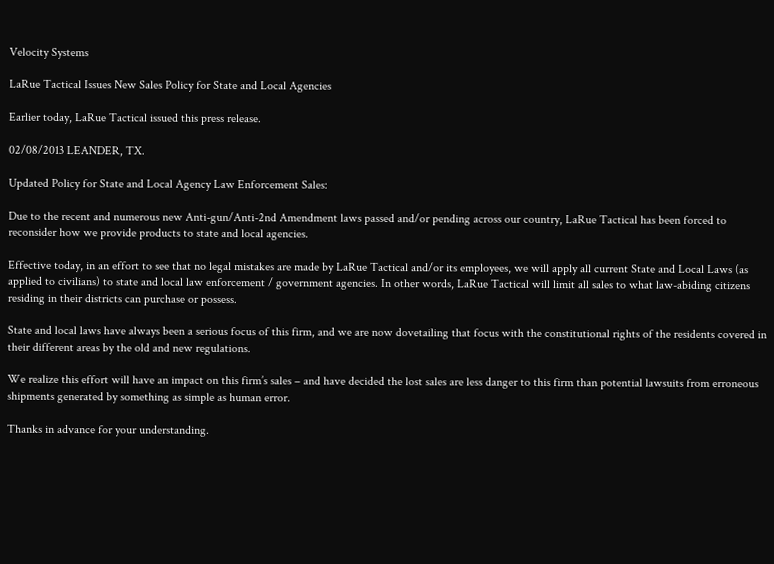Velocity Systems

LaRue Tactical Issues New Sales Policy for State and Local Agencies

Earlier today, LaRue Tactical issued this press release.

02/08/2013 LEANDER, TX.

Updated Policy for State and Local Agency Law Enforcement Sales:

Due to the recent and numerous new Anti-gun/Anti-2nd Amendment laws passed and/or pending across our country, LaRue Tactical has been forced to reconsider how we provide products to state and local agencies.

Effective today, in an effort to see that no legal mistakes are made by LaRue Tactical and/or its employees, we will apply all current State and Local Laws (as applied to civilians) to state and local law enforcement / government agencies. In other words, LaRue Tactical will limit all sales to what law-abiding citizens residing in their districts can purchase or possess.

State and local laws have always been a serious focus of this firm, and we are now dovetailing that focus with the constitutional rights of the residents covered in their different areas by the old and new regulations.

We realize this effort will have an impact on this firm’s sales – and have decided the lost sales are less danger to this firm than potential lawsuits from erroneous shipments generated by something as simple as human error.

Thanks in advance for your understanding.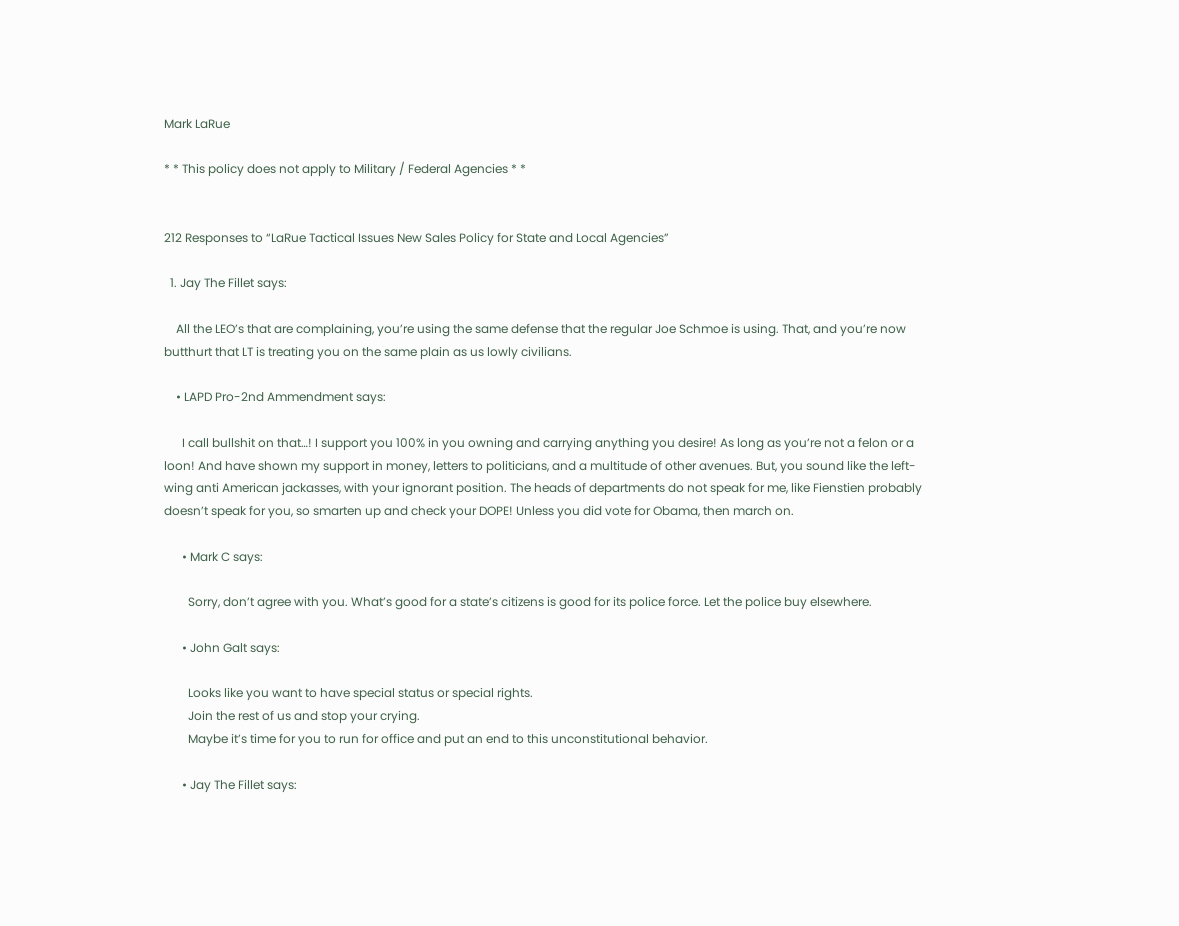Mark LaRue

* * This policy does not apply to Military / Federal Agencies * *


212 Responses to “LaRue Tactical Issues New Sales Policy for State and Local Agencies”

  1. Jay The Fillet says:

    All the LEO’s that are complaining, you’re using the same defense that the regular Joe Schmoe is using. That, and you’re now butthurt that LT is treating you on the same plain as us lowly civilians.

    • LAPD Pro-2nd Ammendment says:

      I call bullshit on that…! I support you 100% in you owning and carrying anything you desire! As long as you’re not a felon or a loon! And have shown my support in money, letters to politicians, and a multitude of other avenues. But, you sound like the left-wing anti American jackasses, with your ignorant position. The heads of departments do not speak for me, like Fienstien probably doesn’t speak for you, so smarten up and check your DOPE! Unless you did vote for Obama, then march on.

      • Mark C says:

        Sorry, don’t agree with you. What’s good for a state’s citizens is good for its police force. Let the police buy elsewhere.

      • John Galt says:

        Looks like you want to have special status or special rights.
        Join the rest of us and stop your crying.
        Maybe it’s time for you to run for office and put an end to this unconstitutional behavior.

      • Jay The Fillet says: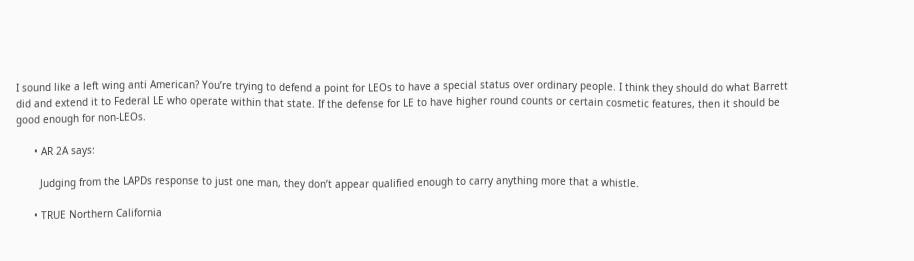I sound like a left wing anti American? You’re trying to defend a point for LEOs to have a special status over ordinary people. I think they should do what Barrett did and extend it to Federal LE who operate within that state. If the defense for LE to have higher round counts or certain cosmetic features, then it should be good enough for non-LEOs.

      • AR 2A says:

        Judging from the LAPDs response to just one man, they don’t appear qualified enough to carry anything more that a whistle.

      • TRUE Northern California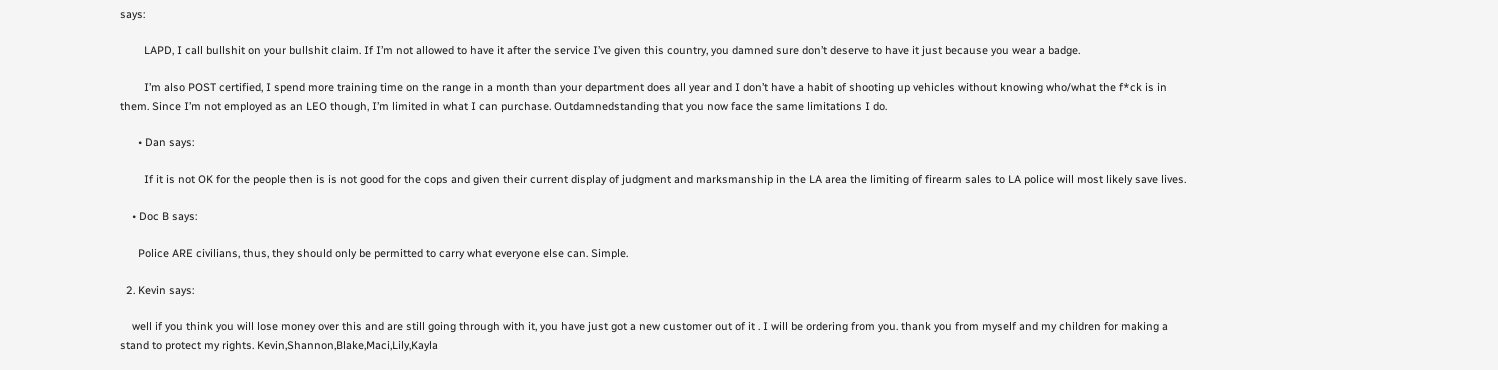says:

        LAPD, I call bullshit on your bullshit claim. If I’m not allowed to have it after the service I’ve given this country, you damned sure don’t deserve to have it just because you wear a badge.

        I’m also POST certified, I spend more training time on the range in a month than your department does all year and I don’t have a habit of shooting up vehicles without knowing who/what the f*ck is in them. Since I’m not employed as an LEO though, I’m limited in what I can purchase. Outdamnedstanding that you now face the same limitations I do.

      • Dan says:

        If it is not OK for the people then is is not good for the cops and given their current display of judgment and marksmanship in the LA area the limiting of firearm sales to LA police will most likely save lives.

    • Doc B says:

      Police ARE civilians, thus, they should only be permitted to carry what everyone else can. Simple.

  2. Kevin says:

    well if you think you will lose money over this and are still going through with it, you have just got a new customer out of it . I will be ordering from you. thank you from myself and my children for making a stand to protect my rights. Kevin,Shannon,Blake,Maci,Lily,Kayla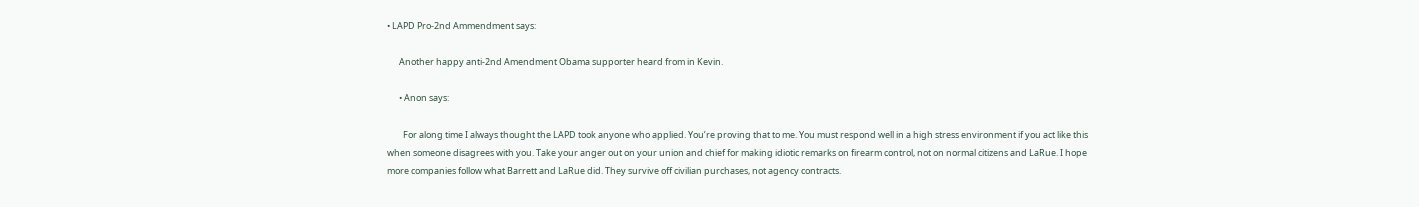• LAPD Pro-2nd Ammendment says:

      Another happy anti-2nd Amendment Obama supporter heard from in Kevin.

      • Anon says:

        For along time I always thought the LAPD took anyone who applied. You’re proving that to me. You must respond well in a high stress environment if you act like this when someone disagrees with you. Take your anger out on your union and chief for making idiotic remarks on firearm control, not on normal citizens and LaRue. I hope more companies follow what Barrett and LaRue did. They survive off civilian purchases, not agency contracts.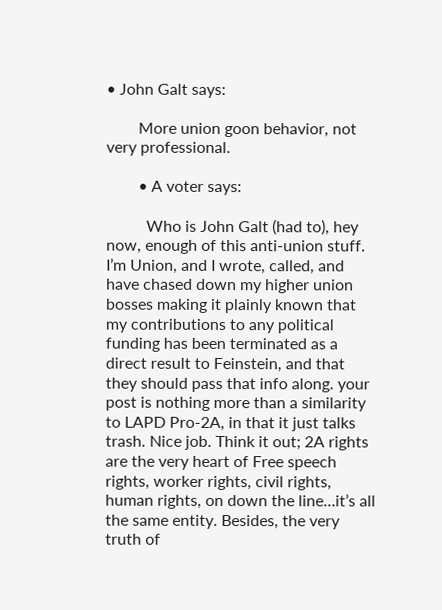• John Galt says:

        More union goon behavior, not very professional.

        • A voter says:

          Who is John Galt (had to), hey now, enough of this anti-union stuff. I’m Union, and I wrote, called, and have chased down my higher union bosses making it plainly known that my contributions to any political funding has been terminated as a direct result to Feinstein, and that they should pass that info along. your post is nothing more than a similarity to LAPD Pro-2A, in that it just talks trash. Nice job. Think it out; 2A rights are the very heart of Free speech rights, worker rights, civil rights, human rights, on down the line…it’s all the same entity. Besides, the very truth of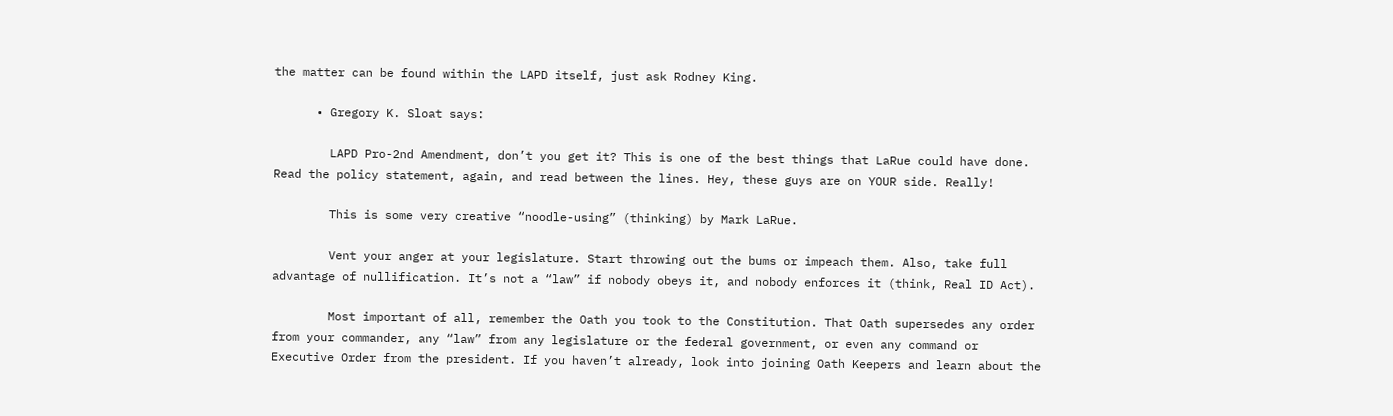the matter can be found within the LAPD itself, just ask Rodney King.

      • Gregory K. Sloat says:

        LAPD Pro-2nd Amendment, don’t you get it? This is one of the best things that LaRue could have done. Read the policy statement, again, and read between the lines. Hey, these guys are on YOUR side. Really!

        This is some very creative “noodle-using” (thinking) by Mark LaRue.

        Vent your anger at your legislature. Start throwing out the bums or impeach them. Also, take full advantage of nullification. It’s not a “law” if nobody obeys it, and nobody enforces it (think, Real ID Act).

        Most important of all, remember the Oath you took to the Constitution. That Oath supersedes any order from your commander, any “law” from any legislature or the federal government, or even any command or Executive Order from the president. If you haven’t already, look into joining Oath Keepers and learn about the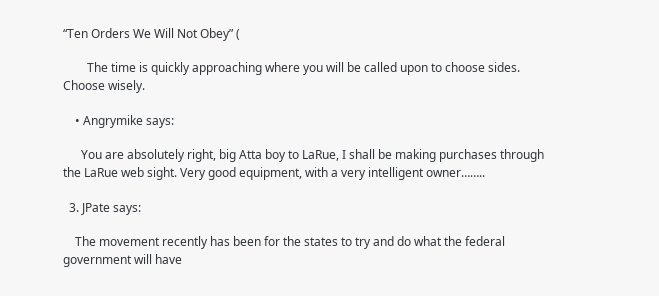“Ten Orders We Will Not Obey” (

        The time is quickly approaching where you will be called upon to choose sides. Choose wisely.

    • Angrymike says:

      You are absolutely right, big Atta boy to LaRue, I shall be making purchases through the LaRue web sight. Very good equipment, with a very intelligent owner……..

  3. JPate says:

    The movement recently has been for the states to try and do what the federal government will have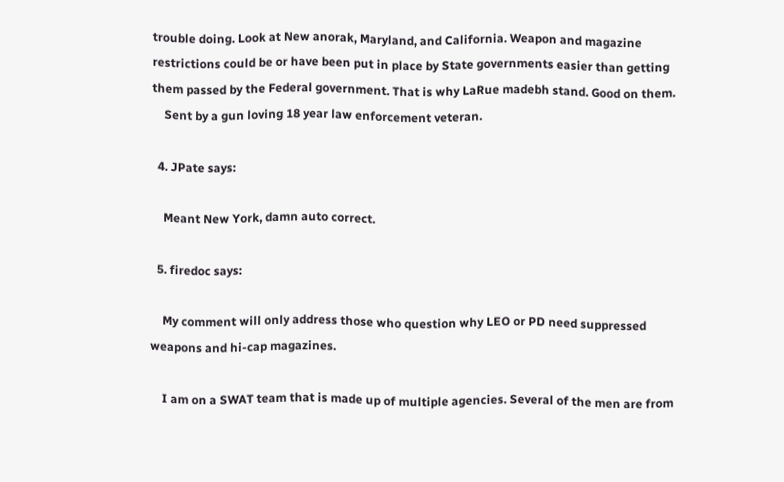trouble doing. Look at New anorak, Maryland, and California. Weapon and magazine restrictions could be or have been put in place by State governments easier than getting them passed by the Federal government. That is why LaRue madebh stand. Good on them.
    Sent by a gun loving 18 year law enforcement veteran.

  4. JPate says:

    Meant New York, damn auto correct.

  5. firedoc says:

    My comment will only address those who question why LEO or PD need suppressed weapons and hi-cap magazines.

    I am on a SWAT team that is made up of multiple agencies. Several of the men are from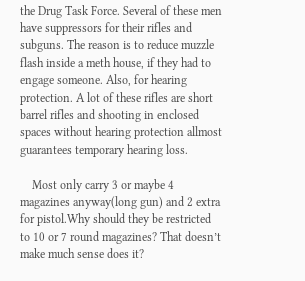the Drug Task Force. Several of these men have suppressors for their rifles and subguns. The reason is to reduce muzzle flash inside a meth house, if they had to engage someone. Also, for hearing protection. A lot of these rifles are short barrel rifles and shooting in enclosed spaces without hearing protection allmost guarantees temporary hearing loss.

    Most only carry 3 or maybe 4 magazines anyway(long gun) and 2 extra for pistol.Why should they be restricted to 10 or 7 round magazines? That doesn’t make much sense does it?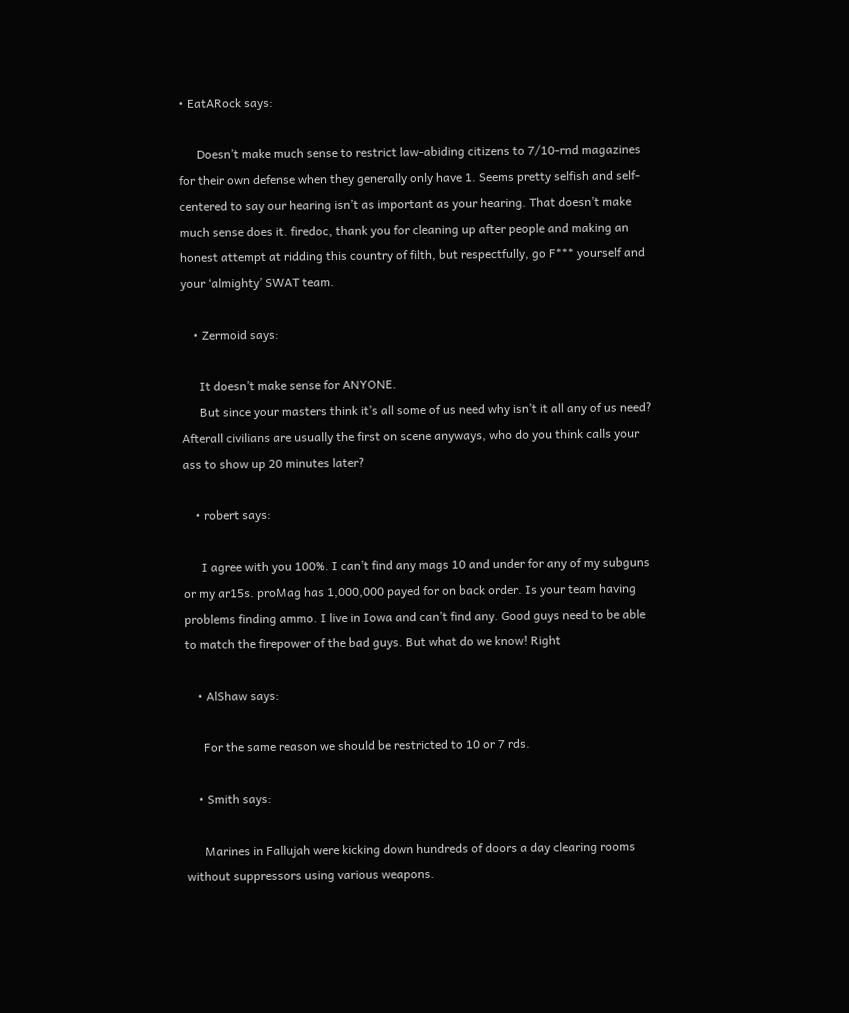• EatARock says:

      Doesn’t make much sense to restrict law-abiding citizens to 7/10-rnd magazines for their own defense when they generally only have 1. Seems pretty selfish and self-centered to say our hearing isn’t as important as your hearing. That doesn’t make much sense does it. firedoc, thank you for cleaning up after people and making an honest attempt at ridding this country of filth, but respectfully, go F*** yourself and your ‘almighty’ SWAT team.

    • Zermoid says:

      It doesn’t make sense for ANYONE.
      But since your masters think it’s all some of us need why isn’t it all any of us need? Afterall civilians are usually the first on scene anyways, who do you think calls your ass to show up 20 minutes later?

    • robert says:

      I agree with you 100%. I can’t find any mags 10 and under for any of my subguns or my ar15s. proMag has 1,000,000 payed for on back order. Is your team having problems finding ammo. I live in Iowa and can’t find any. Good guys need to be able to match the firepower of the bad guys. But what do we know! Right

    • AlShaw says:

      For the same reason we should be restricted to 10 or 7 rds.

    • Smith says:

      Marines in Fallujah were kicking down hundreds of doors a day clearing rooms without suppressors using various weapons.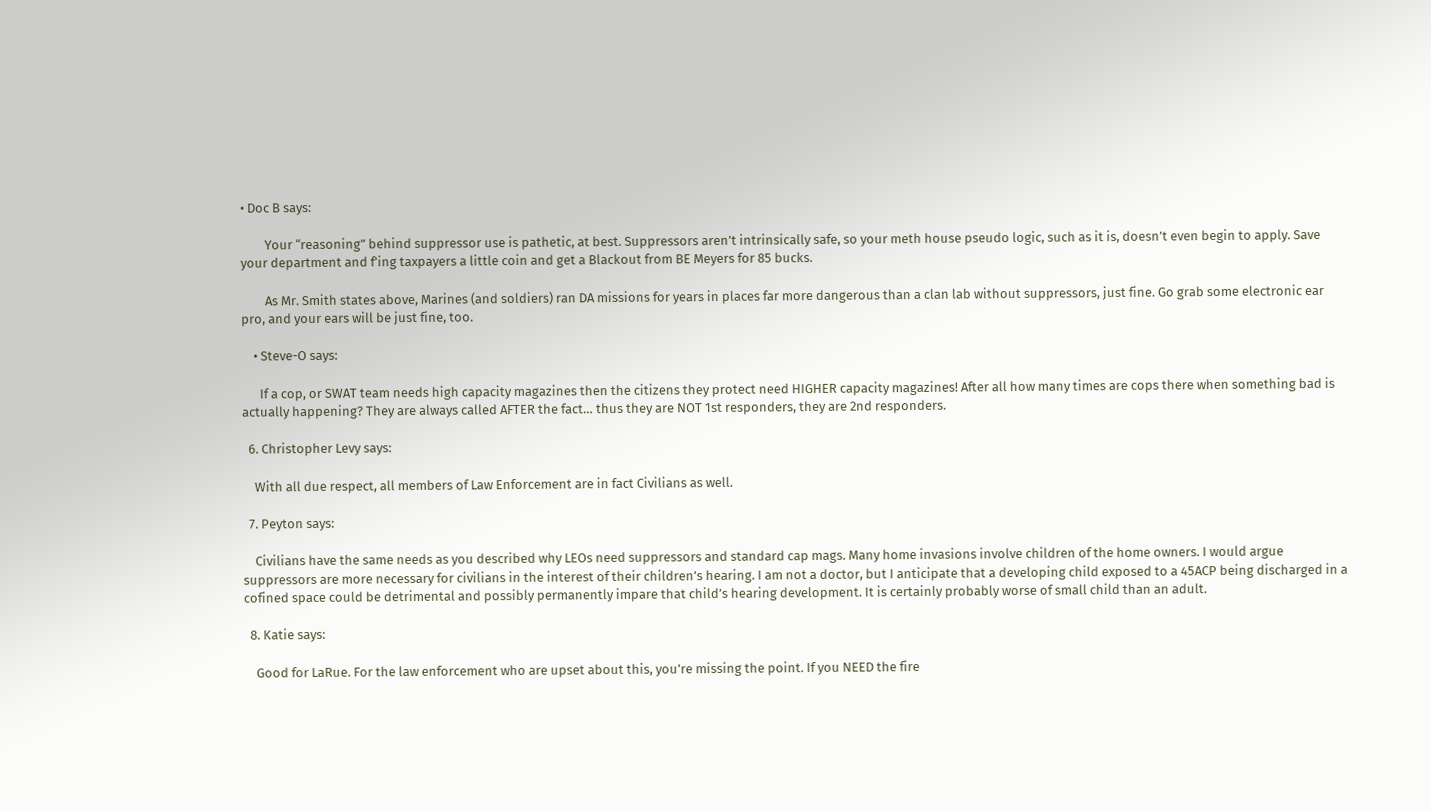• Doc B says:

        Your “reasoning” behind suppressor use is pathetic, at best. Suppressors aren’t intrinsically safe, so your meth house pseudo logic, such as it is, doesn’t even begin to apply. Save your department and f’ing taxpayers a little coin and get a Blackout from BE Meyers for 85 bucks.

        As Mr. Smith states above, Marines (and soldiers) ran DA missions for years in places far more dangerous than a clan lab without suppressors, just fine. Go grab some electronic ear pro, and your ears will be just fine, too.

    • Steve-O says:

      If a cop, or SWAT team needs high capacity magazines then the citizens they protect need HIGHER capacity magazines! After all how many times are cops there when something bad is actually happening? They are always called AFTER the fact… thus they are NOT 1st responders, they are 2nd responders.

  6. Christopher Levy says:

    With all due respect, all members of Law Enforcement are in fact Civilians as well.

  7. Peyton says:

    Civilians have the same needs as you described why LEOs need suppressors and standard cap mags. Many home invasions involve children of the home owners. I would argue suppressors are more necessary for civilians in the interest of their children’s hearing. I am not a doctor, but I anticipate that a developing child exposed to a 45ACP being discharged in a cofined space could be detrimental and possibly permanently impare that child’s hearing development. It is certainly probably worse of small child than an adult.

  8. Katie says:

    Good for LaRue. For the law enforcement who are upset about this, you’re missing the point. If you NEED the fire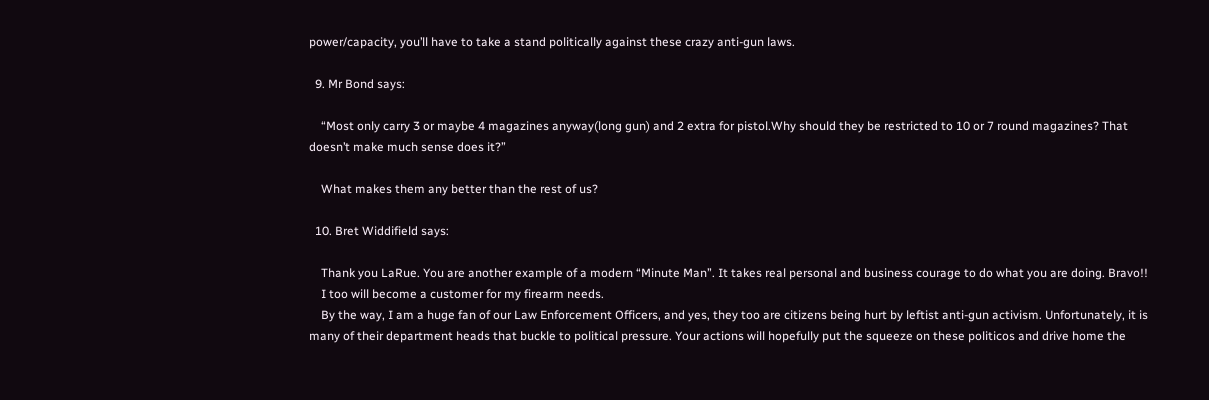power/capacity, you’ll have to take a stand politically against these crazy anti-gun laws.

  9. Mr Bond says:

    “Most only carry 3 or maybe 4 magazines anyway(long gun) and 2 extra for pistol.Why should they be restricted to 10 or 7 round magazines? That doesn’t make much sense does it?”

    What makes them any better than the rest of us?

  10. Bret Widdifield says:

    Thank you LaRue. You are another example of a modern “Minute Man”. It takes real personal and business courage to do what you are doing. Bravo!!
    I too will become a customer for my firearm needs.
    By the way, I am a huge fan of our Law Enforcement Officers, and yes, they too are citizens being hurt by leftist anti-gun activism. Unfortunately, it is many of their department heads that buckle to political pressure. Your actions will hopefully put the squeeze on these politicos and drive home the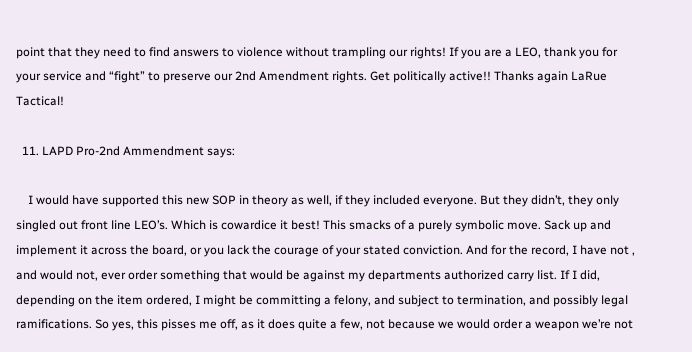point that they need to find answers to violence without trampling our rights! If you are a LEO, thank you for your service and “fight” to preserve our 2nd Amendment rights. Get politically active!! Thanks again LaRue Tactical!

  11. LAPD Pro-2nd Ammendment says:

    I would have supported this new SOP in theory as well, if they included everyone. But they didn’t, they only singled out front line LEO’s. Which is cowardice it best! This smacks of a purely symbolic move. Sack up and implement it across the board, or you lack the courage of your stated conviction. And for the record, I have not , and would not, ever order something that would be against my departments authorized carry list. If I did, depending on the item ordered, I might be committing a felony, and subject to termination, and possibly legal ramifications. So yes, this pisses me off, as it does quite a few, not because we would order a weapon we’re not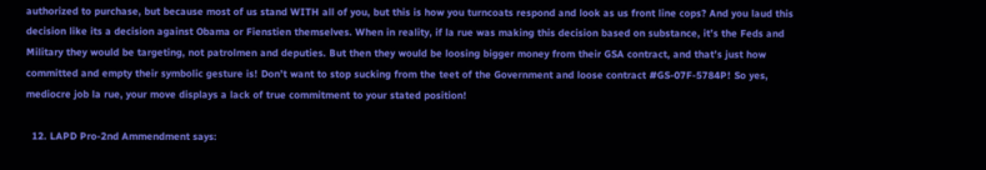authorized to purchase, but because most of us stand WITH all of you, but this is how you turncoats respond and look as us front line cops? And you laud this decision like its a decision against Obama or Fienstien themselves. When in reality, if la rue was making this decision based on substance, it’s the Feds and Military they would be targeting, not patrolmen and deputies. But then they would be loosing bigger money from their GSA contract, and that’s just how committed and empty their symbolic gesture is! Don’t want to stop sucking from the teet of the Government and loose contract #GS-07F-5784P! So yes, mediocre job la rue, your move displays a lack of true commitment to your stated position!

  12. LAPD Pro-2nd Ammendment says: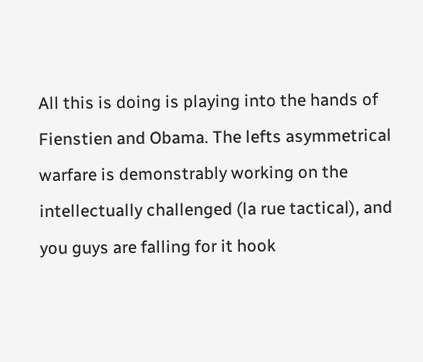All this is doing is playing into the hands of Fienstien and Obama. The lefts asymmetrical warfare is demonstrably working on the intellectually challenged (la rue tactical), and you guys are falling for it hook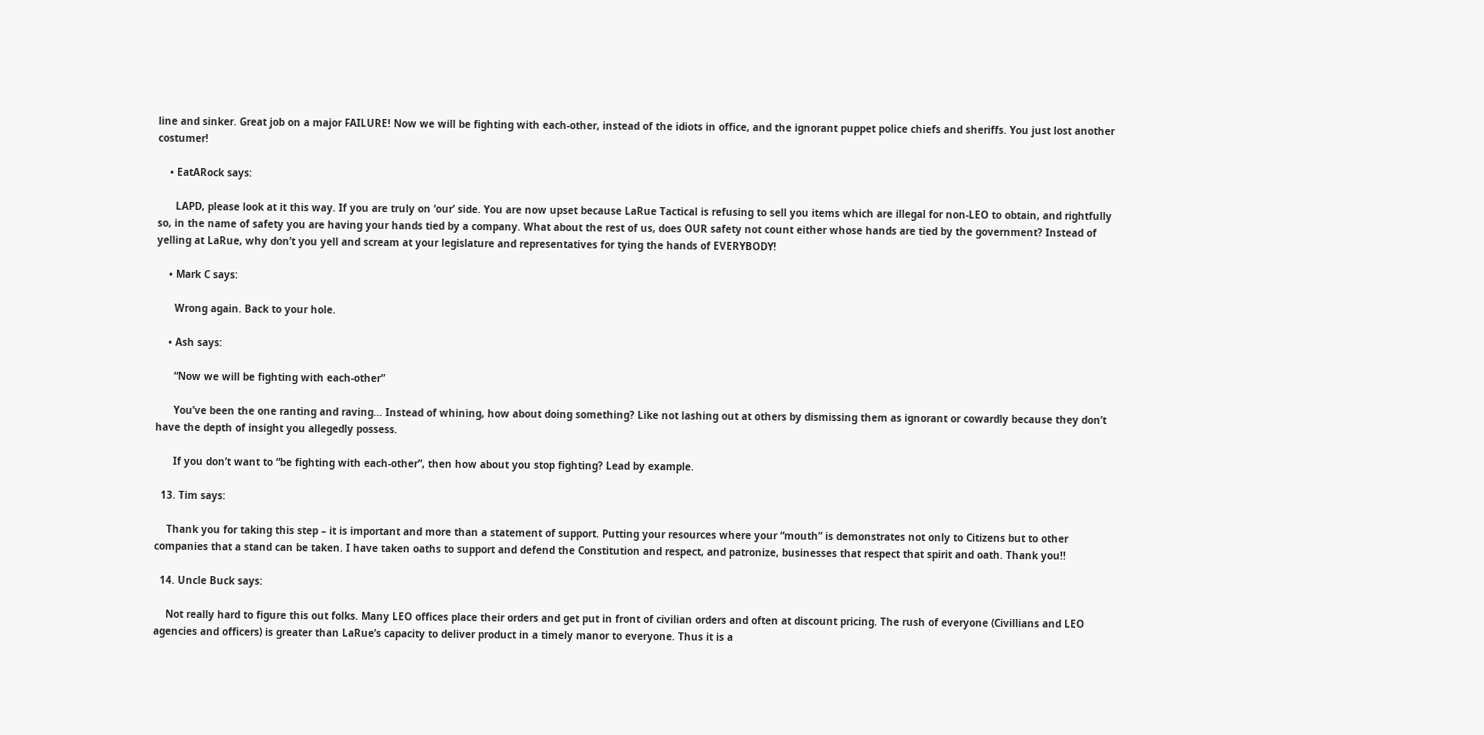line and sinker. Great job on a major FAILURE! Now we will be fighting with each-other, instead of the idiots in office, and the ignorant puppet police chiefs and sheriffs. You just lost another costumer!

    • EatARock says:

      LAPD, please look at it this way. If you are truly on ‘our’ side. You are now upset because LaRue Tactical is refusing to sell you items which are illegal for non-LEO to obtain, and rightfully so, in the name of safety you are having your hands tied by a company. What about the rest of us, does OUR safety not count either whose hands are tied by the government? Instead of yelling at LaRue, why don’t you yell and scream at your legislature and representatives for tying the hands of EVERYBODY!

    • Mark C says:

      Wrong again. Back to your hole.

    • Ash says:

      “Now we will be fighting with each-other”

      You’ve been the one ranting and raving… Instead of whining, how about doing something? Like not lashing out at others by dismissing them as ignorant or cowardly because they don’t have the depth of insight you allegedly possess.

      If you don’t want to “be fighting with each-other”, then how about you stop fighting? Lead by example.

  13. Tim says:

    Thank you for taking this step – it is important and more than a statement of support. Putting your resources where your “mouth” is demonstrates not only to Citizens but to other companies that a stand can be taken. I have taken oaths to support and defend the Constitution and respect, and patronize, businesses that respect that spirit and oath. Thank you!!

  14. Uncle Buck says:

    Not really hard to figure this out folks. Many LEO offices place their orders and get put in front of civilian orders and often at discount pricing. The rush of everyone (Civillians and LEO agencies and officers) is greater than LaRue’s capacity to deliver product in a timely manor to everyone. Thus it is a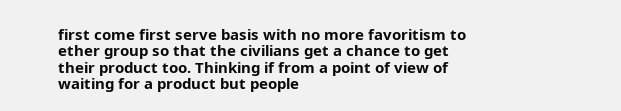first come first serve basis with no more favoritism to ether group so that the civilians get a chance to get their product too. Thinking if from a point of view of waiting for a product but people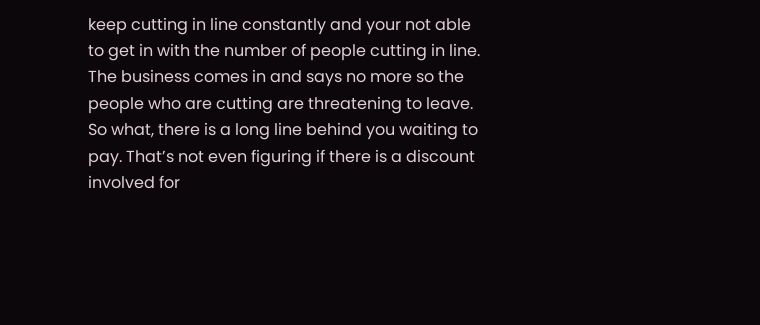keep cutting in line constantly and your not able to get in with the number of people cutting in line. The business comes in and says no more so the people who are cutting are threatening to leave. So what, there is a long line behind you waiting to pay. That’s not even figuring if there is a discount involved for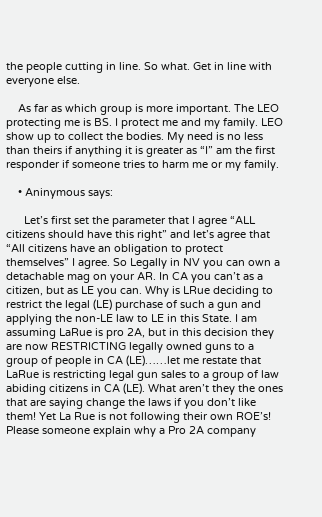the people cutting in line. So what. Get in line with everyone else.

    As far as which group is more important. The LEO protecting me is BS. I protect me and my family. LEO show up to collect the bodies. My need is no less than theirs if anything it is greater as “I” am the first responder if someone tries to harm me or my family.

    • Aninymous says:

      Let’s first set the parameter that I agree “ALL citizens should have this right” and let’s agree that “All citizens have an obligation to protect themselves” I agree. So Legally in NV you can own a detachable mag on your AR. In CA you can’t as a citizen, but as LE you can. Why is LRue deciding to restrict the legal (LE) purchase of such a gun and applying the non-LE law to LE in this State. I am assuming LaRue is pro 2A, but in this decision they are now RESTRICTING legally owned guns to a group of people in CA (LE)……let me restate that LaRue is restricting legal gun sales to a group of law abiding citizens in CA (LE). What aren’t they the ones that are saying change the laws if you don’t like them! Yet La Rue is not following their own ROE’s! Please someone explain why a Pro 2A company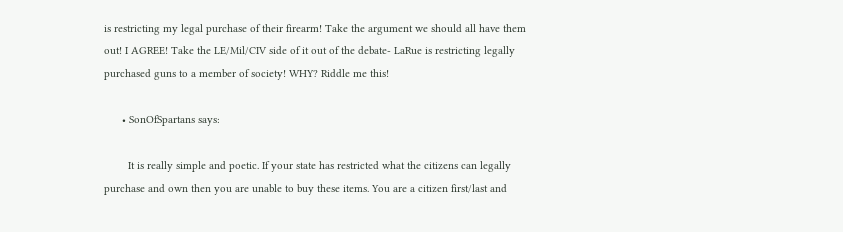is restricting my legal purchase of their firearm! Take the argument we should all have them out! I AGREE! Take the LE/Mil/CIV side of it out of the debate- LaRue is restricting legally purchased guns to a member of society! WHY? Riddle me this!

      • SonOfSpartans says:

        It is really simple and poetic. If your state has restricted what the citizens can legally purchase and own then you are unable to buy these items. You are a citizen first/last and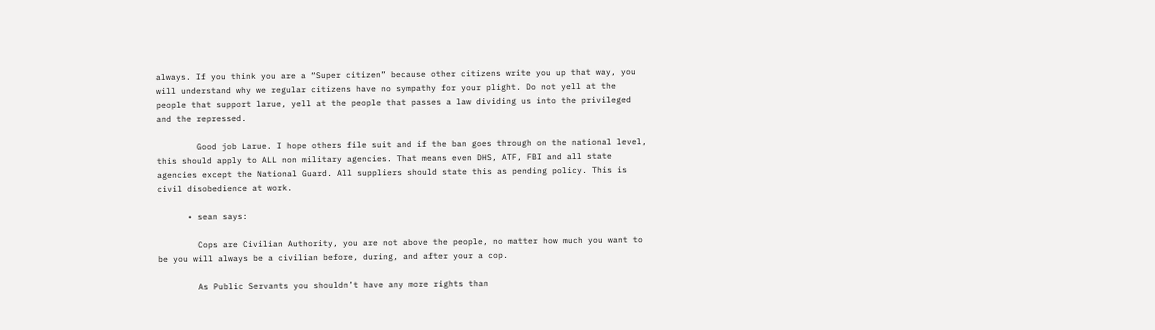always. If you think you are a “Super citizen” because other citizens write you up that way, you will understand why we regular citizens have no sympathy for your plight. Do not yell at the people that support larue, yell at the people that passes a law dividing us into the privileged and the repressed.

        Good job Larue. I hope others file suit and if the ban goes through on the national level, this should apply to ALL non military agencies. That means even DHS, ATF, FBI and all state agencies except the National Guard. All suppliers should state this as pending policy. This is civil disobedience at work.

      • sean says:

        Cops are Civilian Authority, you are not above the people, no matter how much you want to be you will always be a civilian before, during, and after your a cop.

        As Public Servants you shouldn’t have any more rights than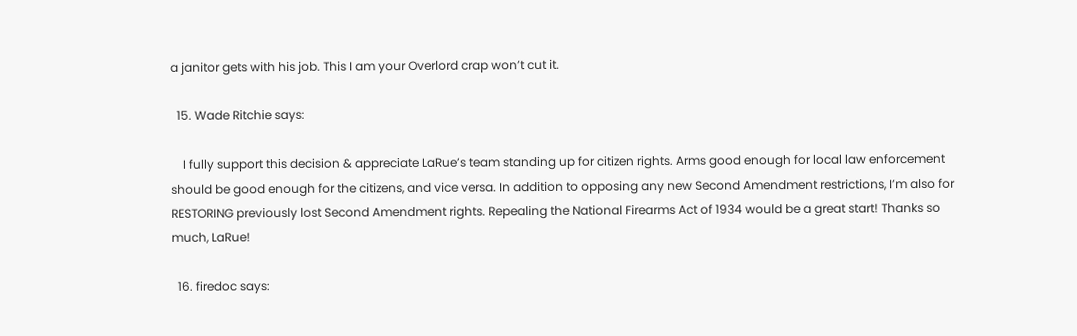a janitor gets with his job. This I am your Overlord crap won’t cut it.

  15. Wade Ritchie says:

    I fully support this decision & appreciate LaRue’s team standing up for citizen rights. Arms good enough for local law enforcement should be good enough for the citizens, and vice versa. In addition to opposing any new Second Amendment restrictions, I’m also for RESTORING previously lost Second Amendment rights. Repealing the National Firearms Act of 1934 would be a great start! Thanks so much, LaRue!

  16. firedoc says: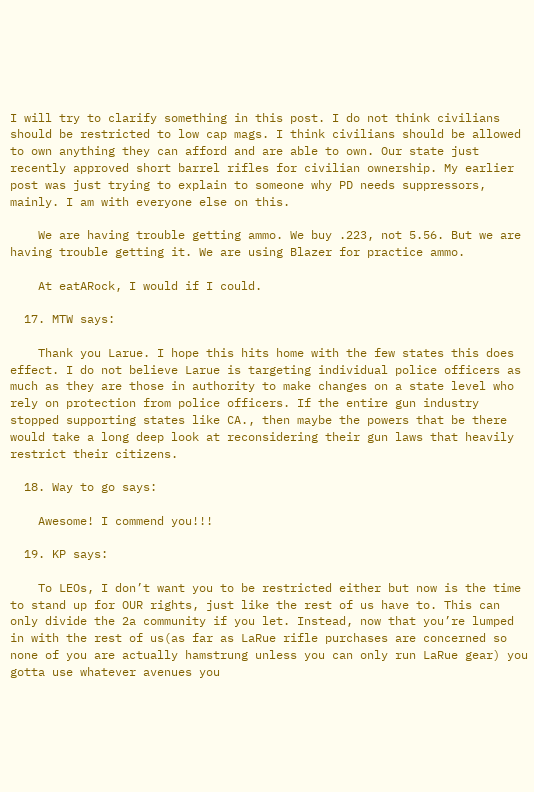I will try to clarify something in this post. I do not think civilians should be restricted to low cap mags. I think civilians should be allowed to own anything they can afford and are able to own. Our state just recently approved short barrel rifles for civilian ownership. My earlier post was just trying to explain to someone why PD needs suppressors, mainly. I am with everyone else on this.

    We are having trouble getting ammo. We buy .223, not 5.56. But we are having trouble getting it. We are using Blazer for practice ammo.

    At eatARock, I would if I could.

  17. MTW says:

    Thank you Larue. I hope this hits home with the few states this does effect. I do not believe Larue is targeting individual police officers as much as they are those in authority to make changes on a state level who rely on protection from police officers. If the entire gun industry stopped supporting states like CA., then maybe the powers that be there would take a long deep look at reconsidering their gun laws that heavily restrict their citizens.

  18. Way to go says:

    Awesome! I commend you!!!

  19. KP says:

    To LEOs, I don’t want you to be restricted either but now is the time to stand up for OUR rights, just like the rest of us have to. This can only divide the 2a community if you let. Instead, now that you’re lumped in with the rest of us(as far as LaRue rifle purchases are concerned so none of you are actually hamstrung unless you can only run LaRue gear) you gotta use whatever avenues you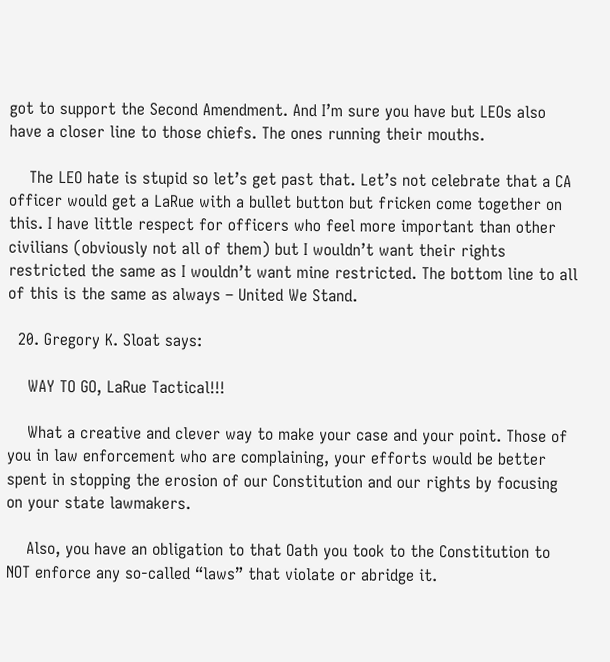got to support the Second Amendment. And I’m sure you have but LEOs also have a closer line to those chiefs. The ones running their mouths.

    The LEO hate is stupid so let’s get past that. Let’s not celebrate that a CA officer would get a LaRue with a bullet button but fricken come together on this. I have little respect for officers who feel more important than other civilians (obviously not all of them) but I wouldn’t want their rights restricted the same as I wouldn’t want mine restricted. The bottom line to all of this is the same as always – United We Stand.

  20. Gregory K. Sloat says:

    WAY TO GO, LaRue Tactical!!!

    What a creative and clever way to make your case and your point. Those of you in law enforcement who are complaining, your efforts would be better spent in stopping the erosion of our Constitution and our rights by focusing on your state lawmakers.

    Also, you have an obligation to that Oath you took to the Constitution to NOT enforce any so-called “laws” that violate or abridge it.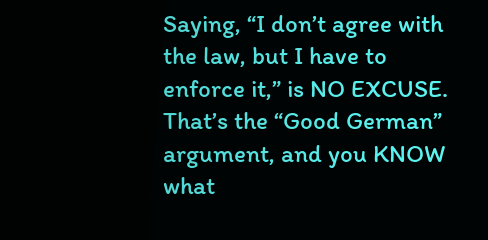Saying, “I don’t agree with the law, but I have to enforce it,” is NO EXCUSE. That’s the “Good German” argument, and you KNOW what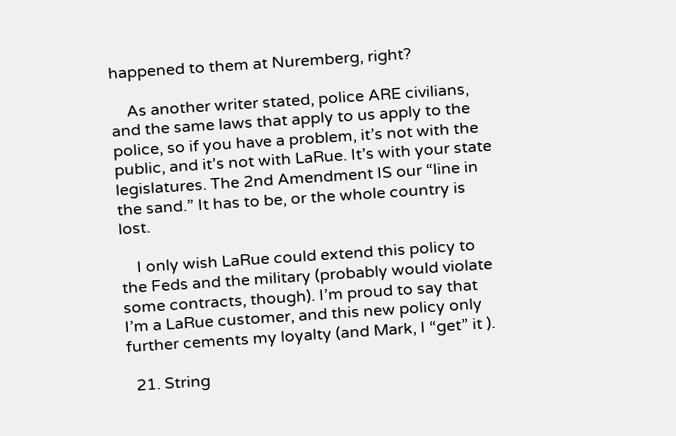happened to them at Nuremberg, right?

    As another writer stated, police ARE civilians, and the same laws that apply to us apply to the police, so if you have a problem, it’s not with the public, and it’s not with LaRue. It’s with your state legislatures. The 2nd Amendment IS our “line in the sand.” It has to be, or the whole country is lost.

    I only wish LaRue could extend this policy to the Feds and the military (probably would violate some contracts, though). I’m proud to say that I’m a LaRue customer, and this new policy only further cements my loyalty (and Mark, I “get” it ).

  21. String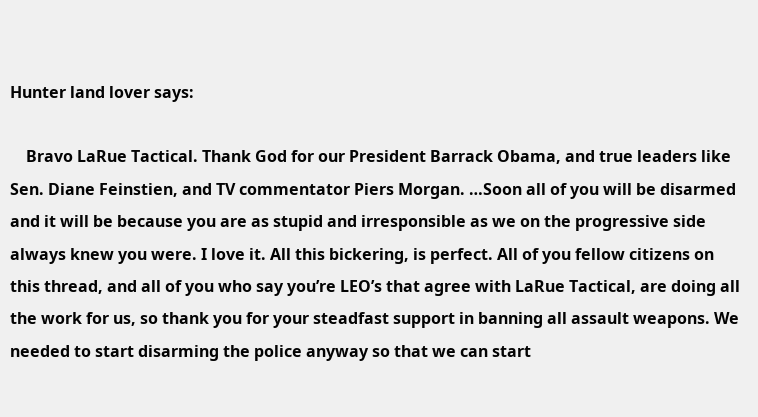Hunter land lover says:

    Bravo LaRue Tactical. Thank God for our President Barrack Obama, and true leaders like Sen. Diane Feinstien, and TV commentator Piers Morgan. …Soon all of you will be disarmed and it will be because you are as stupid and irresponsible as we on the progressive side always knew you were. I love it. All this bickering, is perfect. All of you fellow citizens on this thread, and all of you who say you’re LEO’s that agree with LaRue Tactical, are doing all the work for us, so thank you for your steadfast support in banning all assault weapons. We needed to start disarming the police anyway so that we can start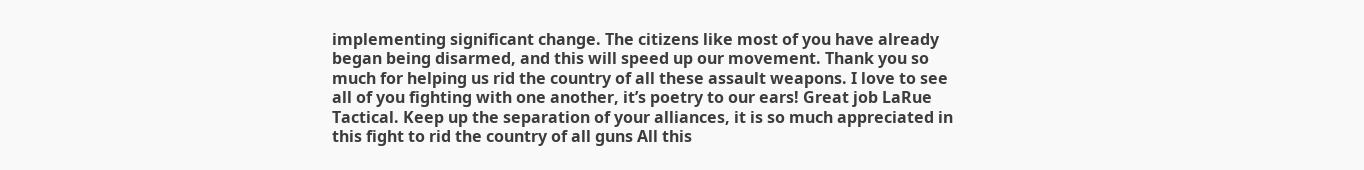implementing significant change. The citizens like most of you have already began being disarmed, and this will speed up our movement. Thank you so much for helping us rid the country of all these assault weapons. I love to see all of you fighting with one another, it’s poetry to our ears! Great job LaRue Tactical. Keep up the separation of your alliances, it is so much appreciated in this fight to rid the country of all guns All this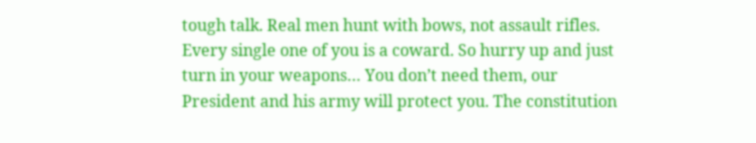tough talk. Real men hunt with bows, not assault rifles. Every single one of you is a coward. So hurry up and just turn in your weapons… You don’t need them, our President and his army will protect you. The constitution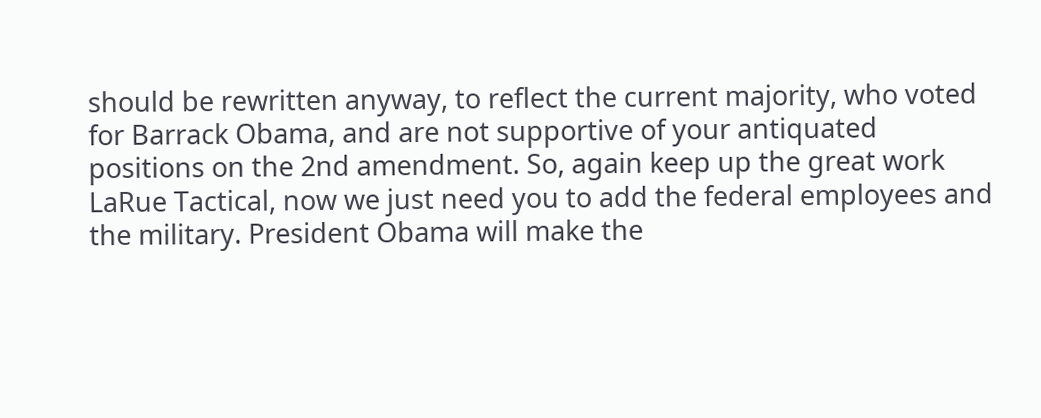should be rewritten anyway, to reflect the current majority, who voted for Barrack Obama, and are not supportive of your antiquated positions on the 2nd amendment. So, again keep up the great work LaRue Tactical, now we just need you to add the federal employees and the military. President Obama will make the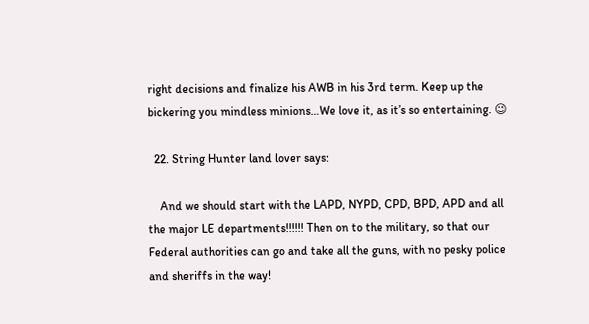right decisions and finalize his AWB in his 3rd term. Keep up the bickering you mindless minions…We love it, as it’s so entertaining. 😉

  22. String Hunter land lover says:

    And we should start with the LAPD, NYPD, CPD, BPD, APD and all the major LE departments!!!!!! Then on to the military, so that our Federal authorities can go and take all the guns, with no pesky police and sheriffs in the way!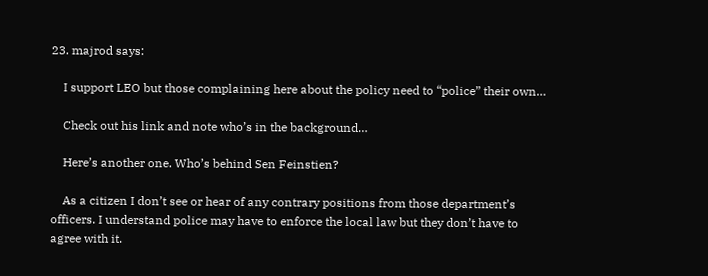23. majrod says:

    I support LEO but those complaining here about the policy need to “police” their own…

    Check out his link and note who’s in the background…

    Here’s another one. Who’s behind Sen Feinstien?

    As a citizen I don’t see or hear of any contrary positions from those department’s officers. I understand police may have to enforce the local law but they don’t have to agree with it.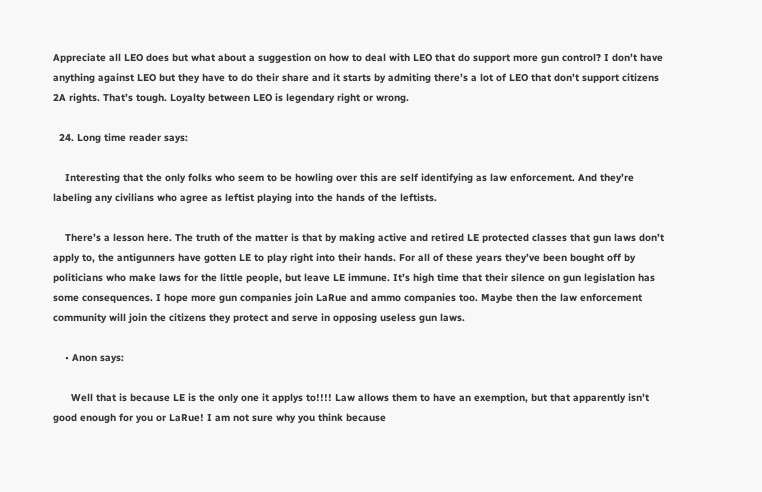Appreciate all LEO does but what about a suggestion on how to deal with LEO that do support more gun control? I don’t have anything against LEO but they have to do their share and it starts by admiting there’s a lot of LEO that don’t support citizens 2A rights. That’s tough. Loyalty between LEO is legendary right or wrong.

  24. Long time reader says:

    Interesting that the only folks who seem to be howling over this are self identifying as law enforcement. And they’re labeling any civilians who agree as leftist playing into the hands of the leftists.

    There’s a lesson here. The truth of the matter is that by making active and retired LE protected classes that gun laws don’t apply to, the antigunners have gotten LE to play right into their hands. For all of these years they’ve been bought off by politicians who make laws for the little people, but leave LE immune. It’s high time that their silence on gun legislation has some consequences. I hope more gun companies join LaRue and ammo companies too. Maybe then the law enforcement community will join the citizens they protect and serve in opposing useless gun laws.

    • Anon says:

      Well that is because LE is the only one it applys to!!!! Law allows them to have an exemption, but that apparently isn’t good enough for you or LaRue! I am not sure why you think because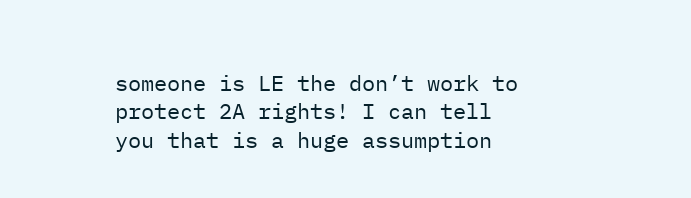someone is LE the don’t work to protect 2A rights! I can tell you that is a huge assumption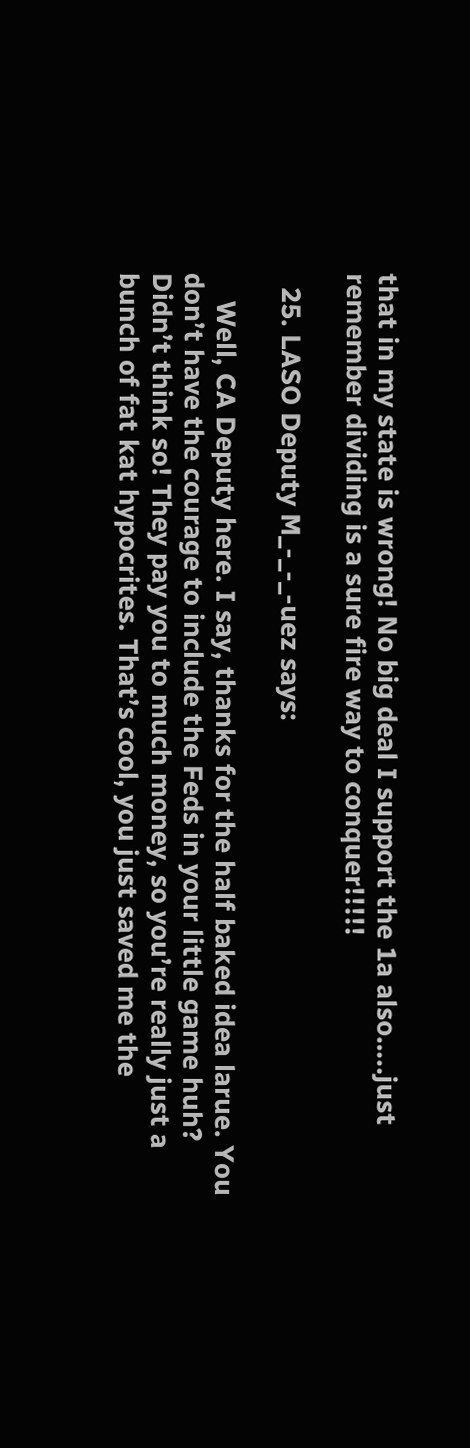that in my state is wrong! No big deal I support the 1a also…..just remember dividing is a sure fire way to conquer!!!!!

  25. LASO Deputy M_-_-_-uez says:

    Well, CA Deputy here. I say, thanks for the half baked idea larue. You don’t have the courage to include the Feds in your little game huh? Didn’t think so! They pay you to much money, so you’re really just a bunch of fat kat hypocrites. That’s cool, you just saved me the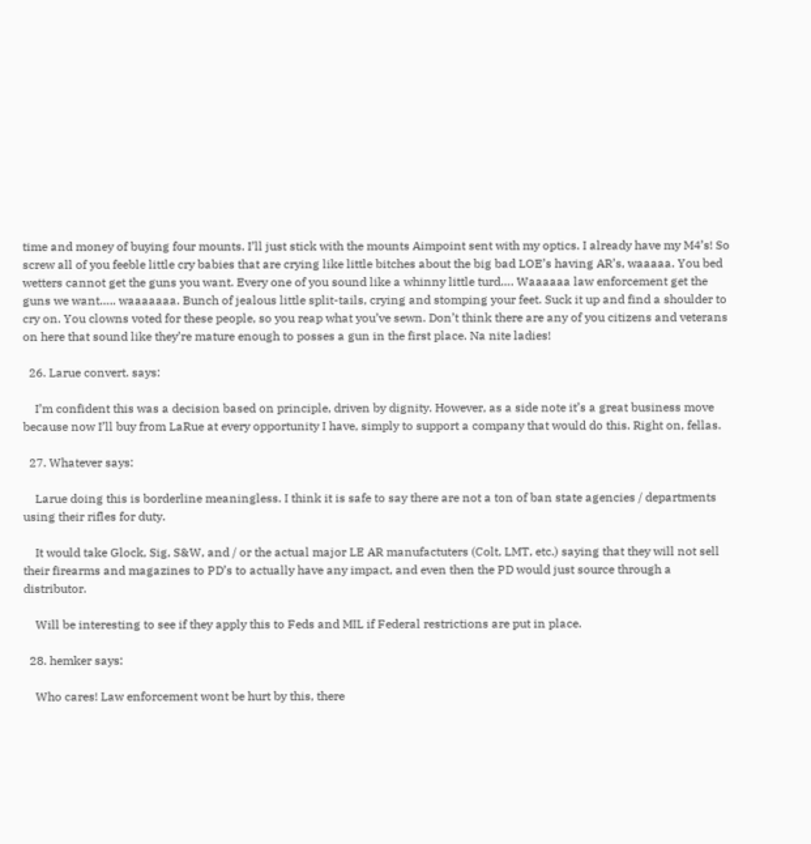time and money of buying four mounts. I’ll just stick with the mounts Aimpoint sent with my optics. I already have my M4’s! So screw all of you feeble little cry babies that are crying like little bitches about the big bad LOE’s having AR’s, waaaaa. You bed wetters cannot get the guns you want. Every one of you sound like a whinny little turd…. Waaaaaa law enforcement get the guns we want….. waaaaaaa. Bunch of jealous little split-tails, crying and stomping your feet. Suck it up and find a shoulder to cry on. You clowns voted for these people, so you reap what you’ve sewn. Don’t think there are any of you citizens and veterans on here that sound like they’re mature enough to posses a gun in the first place. Na nite ladies!

  26. Larue convert. says:

    I’m confident this was a decision based on principle, driven by dignity. However, as a side note it’s a great business move because now I’ll buy from LaRue at every opportunity I have, simply to support a company that would do this. Right on, fellas.

  27. Whatever says:

    Larue doing this is borderline meaningless. I think it is safe to say there are not a ton of ban state agencies / departments using their rifles for duty.

    It would take Glock, Sig, S&W, and / or the actual major LE AR manufactuters (Colt, LMT, etc.) saying that they will not sell their firearms and magazines to PD’s to actually have any impact, and even then the PD would just source through a distributor.

    Will be interesting to see if they apply this to Feds and MIL if Federal restrictions are put in place.

  28. hemker says:

    Who cares! Law enforcement wont be hurt by this, there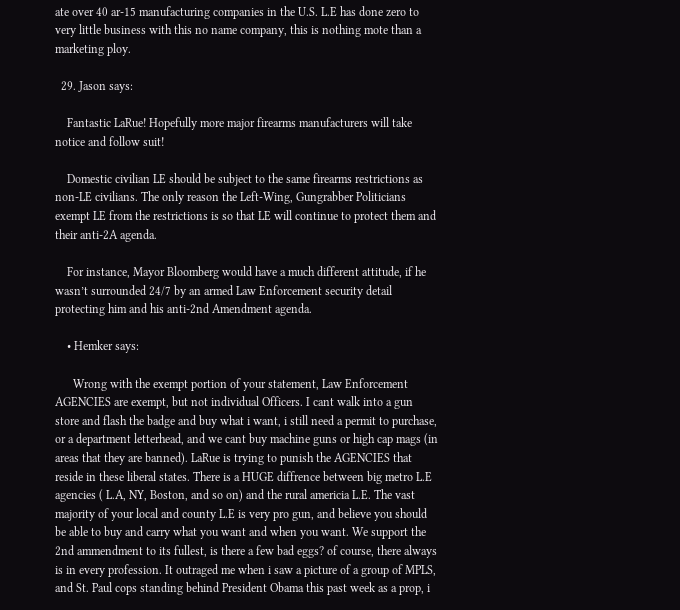ate over 40 ar-15 manufacturing companies in the U.S. L.E has done zero to very little business with this no name company, this is nothing mote than a marketing ploy.

  29. Jason says:

    Fantastic LaRue! Hopefully more major firearms manufacturers will take notice and follow suit!

    Domestic civilian LE should be subject to the same firearms restrictions as non-LE civilians. The only reason the Left-Wing, Gungrabber Politicians exempt LE from the restrictions is so that LE will continue to protect them and their anti-2A agenda.

    For instance, Mayor Bloomberg would have a much different attitude, if he wasn’t surrounded 24/7 by an armed Law Enforcement security detail protecting him and his anti-2nd Amendment agenda.

    • Hemker says:

      Wrong with the exempt portion of your statement, Law Enforcement AGENCIES are exempt, but not individual Officers. I cant walk into a gun store and flash the badge and buy what i want, i still need a permit to purchase, or a department letterhead, and we cant buy machine guns or high cap mags (in areas that they are banned). LaRue is trying to punish the AGENCIES that reside in these liberal states. There is a HUGE diffrence between big metro L.E agencies ( L.A, NY, Boston, and so on) and the rural americia L.E. The vast majority of your local and county L.E is very pro gun, and believe you should be able to buy and carry what you want and when you want. We support the 2nd ammendment to its fullest, is there a few bad eggs? of course, there always is in every profession. It outraged me when i saw a picture of a group of MPLS, and St. Paul cops standing behind President Obama this past week as a prop, i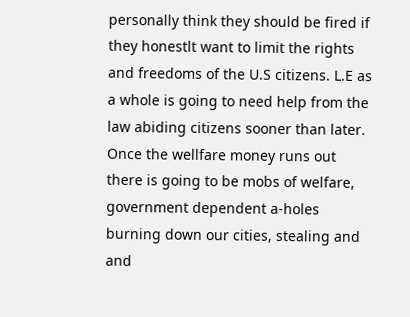personally think they should be fired if they honestlt want to limit the rights and freedoms of the U.S citizens. L.E as a whole is going to need help from the law abiding citizens sooner than later. Once the wellfare money runs out there is going to be mobs of welfare, government dependent a-holes burning down our cities, stealing and and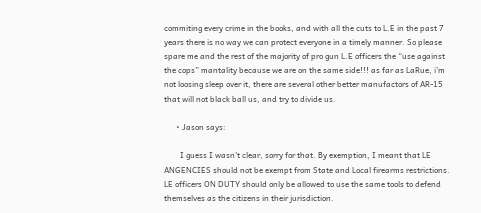commiting every crime in the books, and with all the cuts to L.E in the past 7 years there is no way we can protect everyone in a timely manner. So please spare me and the rest of the majority of pro gun L.E officers the “use against the cops” mantality because we are on the same side!!! as far as LaRue, i’m not loosing sleep over it, there are several other better manufactors of AR-15 that will not black ball us, and try to divide us.

      • Jason says:

        I guess I wasn’t clear, sorry for that. By exemption, I meant that LE ANGENCIES should not be exempt from State and Local firearms restrictions. LE officers ON DUTY should only be allowed to use the same tools to defend themselves as the citizens in their jurisdiction.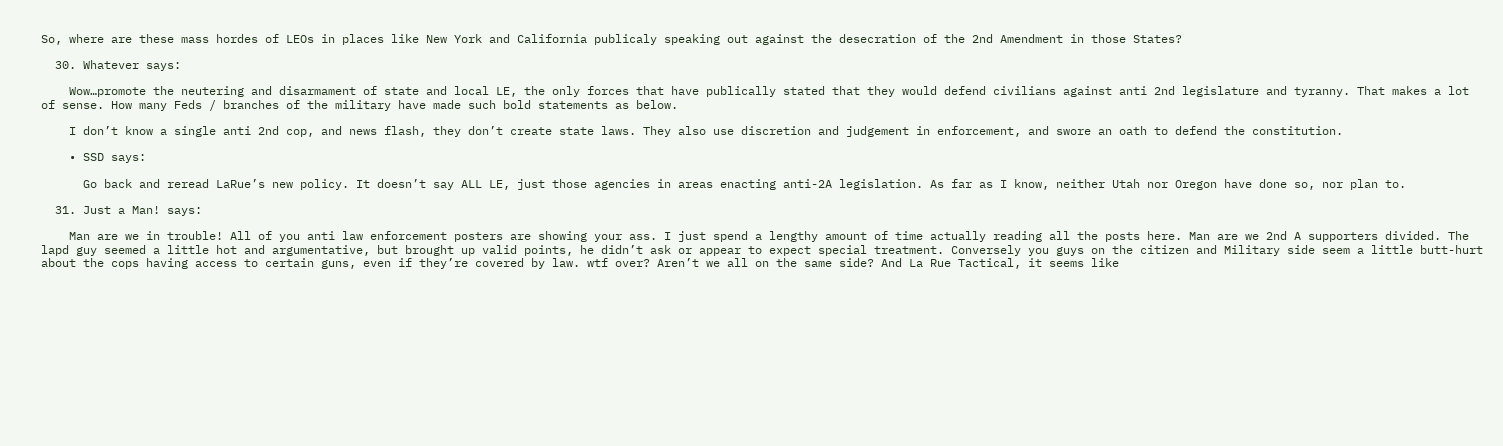So, where are these mass hordes of LEOs in places like New York and California publicaly speaking out against the desecration of the 2nd Amendment in those States?

  30. Whatever says:

    Wow…promote the neutering and disarmament of state and local LE, the only forces that have publically stated that they would defend civilians against anti 2nd legislature and tyranny. That makes a lot of sense. How many Feds / branches of the military have made such bold statements as below.

    I don’t know a single anti 2nd cop, and news flash, they don’t create state laws. They also use discretion and judgement in enforcement, and swore an oath to defend the constitution.

    • SSD says:

      Go back and reread LaRue’s new policy. It doesn’t say ALL LE, just those agencies in areas enacting anti-2A legislation. As far as I know, neither Utah nor Oregon have done so, nor plan to.

  31. Just a Man! says:

    Man are we in trouble! All of you anti law enforcement posters are showing your ass. I just spend a lengthy amount of time actually reading all the posts here. Man are we 2nd A supporters divided. The lapd guy seemed a little hot and argumentative, but brought up valid points, he didn’t ask or appear to expect special treatment. Conversely you guys on the citizen and Military side seem a little butt-hurt about the cops having access to certain guns, even if they’re covered by law. wtf over? Aren’t we all on the same side? And La Rue Tactical, it seems like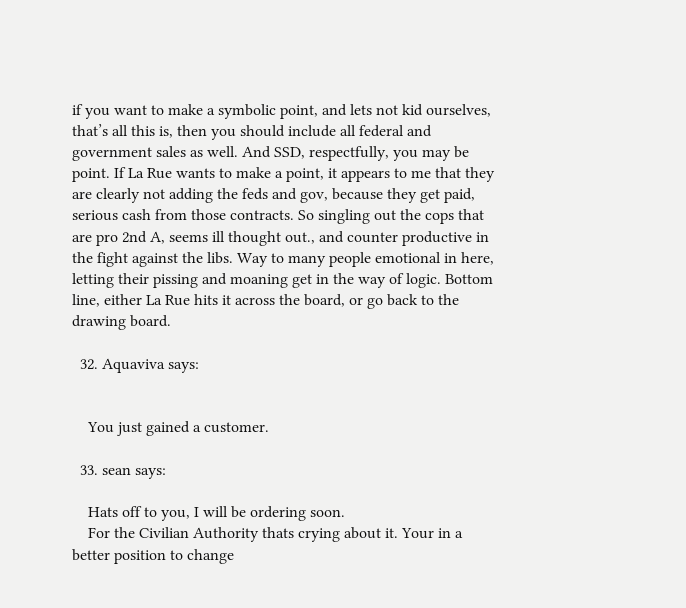if you want to make a symbolic point, and lets not kid ourselves, that’s all this is, then you should include all federal and government sales as well. And SSD, respectfully, you may be point. If La Rue wants to make a point, it appears to me that they are clearly not adding the feds and gov, because they get paid, serious cash from those contracts. So singling out the cops that are pro 2nd A, seems ill thought out., and counter productive in the fight against the libs. Way to many people emotional in here, letting their pissing and moaning get in the way of logic. Bottom line, either La Rue hits it across the board, or go back to the drawing board.

  32. Aquaviva says:


    You just gained a customer.

  33. sean says:

    Hats off to you, I will be ordering soon.
    For the Civilian Authority thats crying about it. Your in a better position to change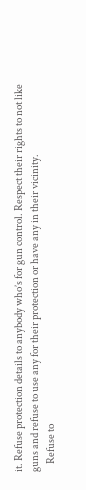it. Refuse protection details to anybody who’s for gun control. Respect their rights to not like guns and refuse to use any for their protection or have any in their vicinity.
    Refuse to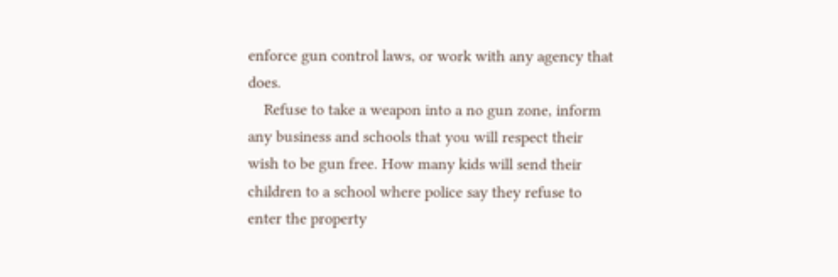enforce gun control laws, or work with any agency that does.
    Refuse to take a weapon into a no gun zone, inform any business and schools that you will respect their wish to be gun free. How many kids will send their children to a school where police say they refuse to enter the property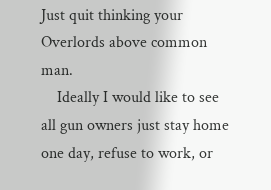Just quit thinking your Overlords above common man.
    Ideally I would like to see all gun owners just stay home one day, refuse to work, or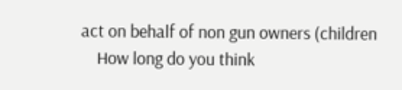act on behalf of non gun owners (children
    How long do you think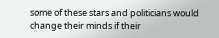some of these stars and politicians would change their minds if their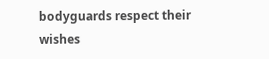bodyguards respect their wishes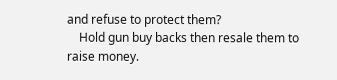and refuse to protect them?
    Hold gun buy backs then resale them to raise money.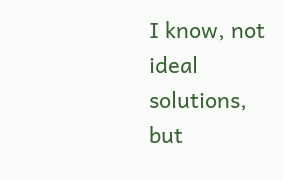I know, not ideal solutions, but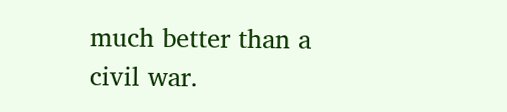much better than a civil war.